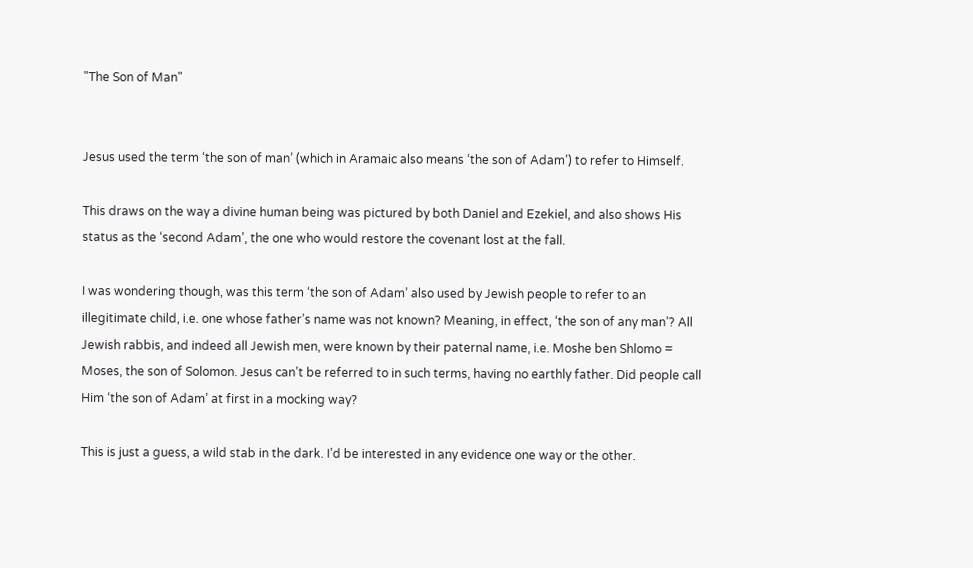"The Son of Man"


Jesus used the term ‘the son of man’ (which in Aramaic also means ‘the son of Adam’) to refer to Himself.

This draws on the way a divine human being was pictured by both Daniel and Ezekiel, and also shows His status as the ‘second Adam’, the one who would restore the covenant lost at the fall.

I was wondering though, was this term ‘the son of Adam’ also used by Jewish people to refer to an illegitimate child, i.e. one whose father’s name was not known? Meaning, in effect, ‘the son of any man’? All Jewish rabbis, and indeed all Jewish men, were known by their paternal name, i.e. Moshe ben Shlomo = Moses, the son of Solomon. Jesus can’t be referred to in such terms, having no earthly father. Did people call Him ‘the son of Adam’ at first in a mocking way?

This is just a guess, a wild stab in the dark. I’d be interested in any evidence one way or the other.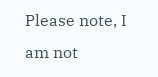Please note, I am not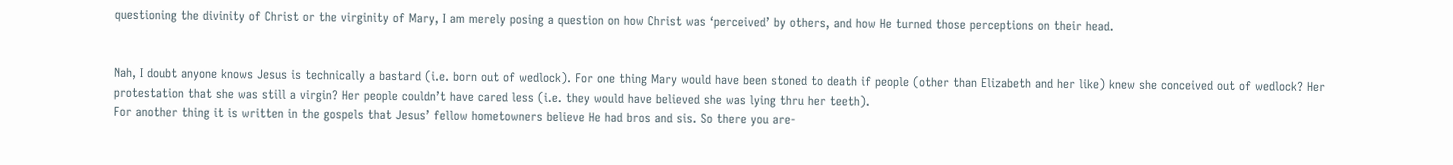questioning the divinity of Christ or the virginity of Mary, I am merely posing a question on how Christ was ‘perceived’ by others, and how He turned those perceptions on their head.


Nah, I doubt anyone knows Jesus is technically a bastard (i.e. born out of wedlock). For one thing Mary would have been stoned to death if people (other than Elizabeth and her like) knew she conceived out of wedlock? Her protestation that she was still a virgin? Her people couldn’t have cared less (i.e. they would have believed she was lying thru her teeth).
For another thing it is written in the gospels that Jesus’ fellow hometowners believe He had bros and sis. So there you are-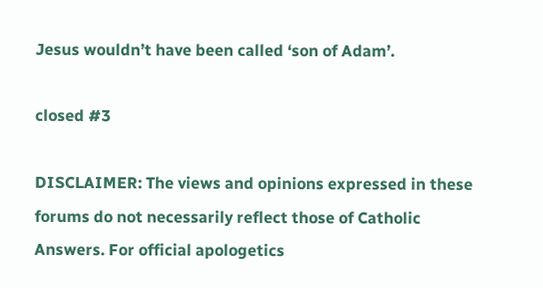Jesus wouldn’t have been called ‘son of Adam’.

closed #3

DISCLAIMER: The views and opinions expressed in these forums do not necessarily reflect those of Catholic Answers. For official apologetics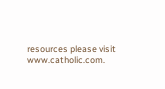resources please visit www.catholic.com.